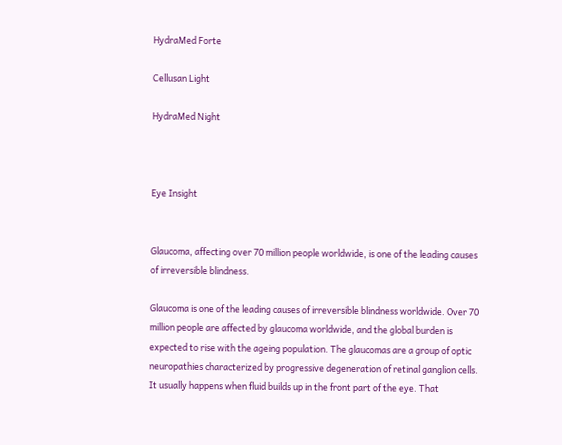HydraMed Forte

Cellusan Light

HydraMed Night



Eye Insight


Glaucoma, affecting over 70 million people worldwide, is one of the leading causes of irreversible blindness.

Glaucoma is one of the leading causes of irreversible blindness worldwide. Over 70 million people are affected by glaucoma worldwide, and the global burden is expected to rise with the ageing population. The glaucomas are a group of optic neuropathies characterized by progressive degeneration of retinal ganglion cells. It usually happens when fluid builds up in the front part of the eye. That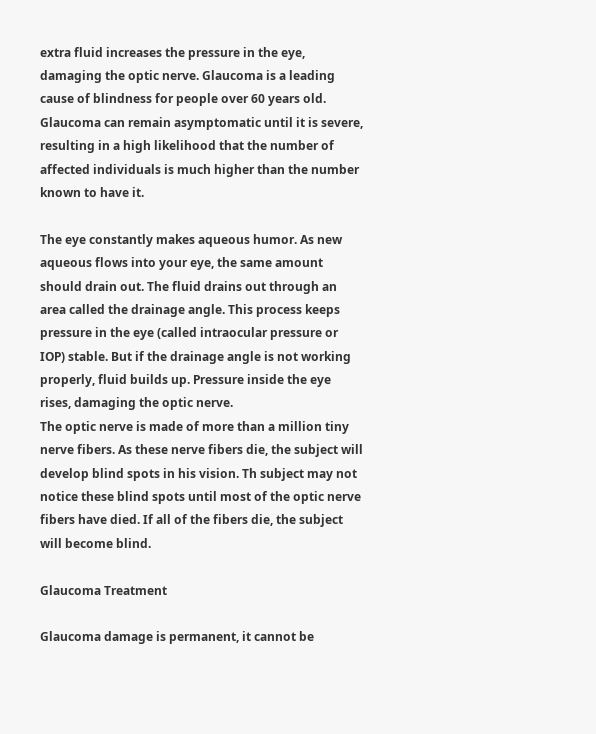extra fluid increases the pressure in the eye, damaging the optic nerve. Glaucoma is a leading cause of blindness for people over 60 years old. Glaucoma can remain asymptomatic until it is severe, resulting in a high likelihood that the number of affected individuals is much higher than the number known to have it.

The eye constantly makes aqueous humor. As new aqueous flows into your eye, the same amount should drain out. The fluid drains out through an area called the drainage angle. This process keeps pressure in the eye (called intraocular pressure or IOP) stable. But if the drainage angle is not working properly, fluid builds up. Pressure inside the eye rises, damaging the optic nerve.
The optic nerve is made of more than a million tiny nerve fibers. As these nerve fibers die, the subject will develop blind spots in his vision. Th subject may not notice these blind spots until most of the optic nerve fibers have died. If all of the fibers die, the subject will become blind.

Glaucoma Treatment

Glaucoma damage is permanent, it cannot be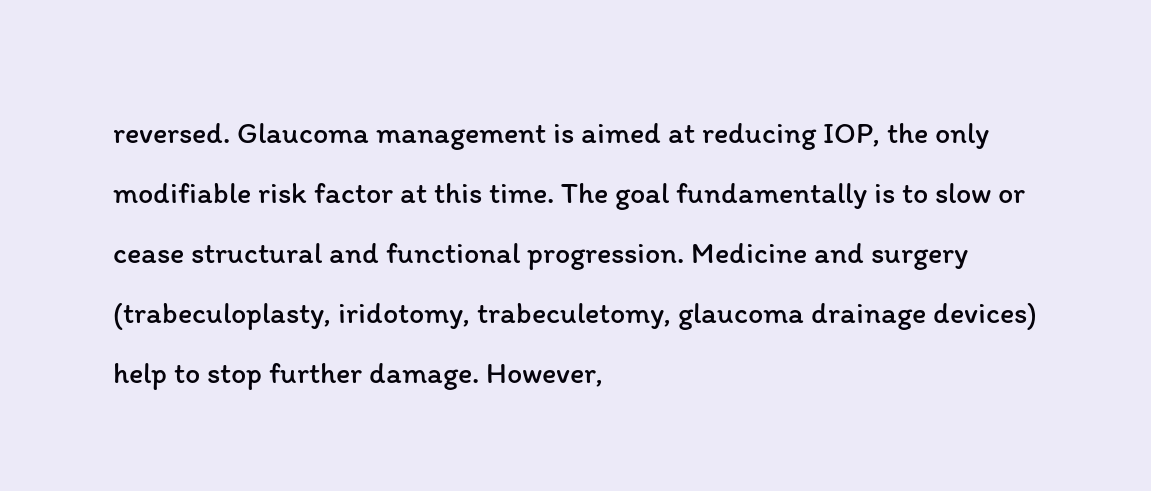reversed. Glaucoma management is aimed at reducing IOP, the only modifiable risk factor at this time. The goal fundamentally is to slow or cease structural and functional progression. Medicine and surgery (trabeculoplasty, iridotomy, trabeculetomy, glaucoma drainage devices) help to stop further damage. However,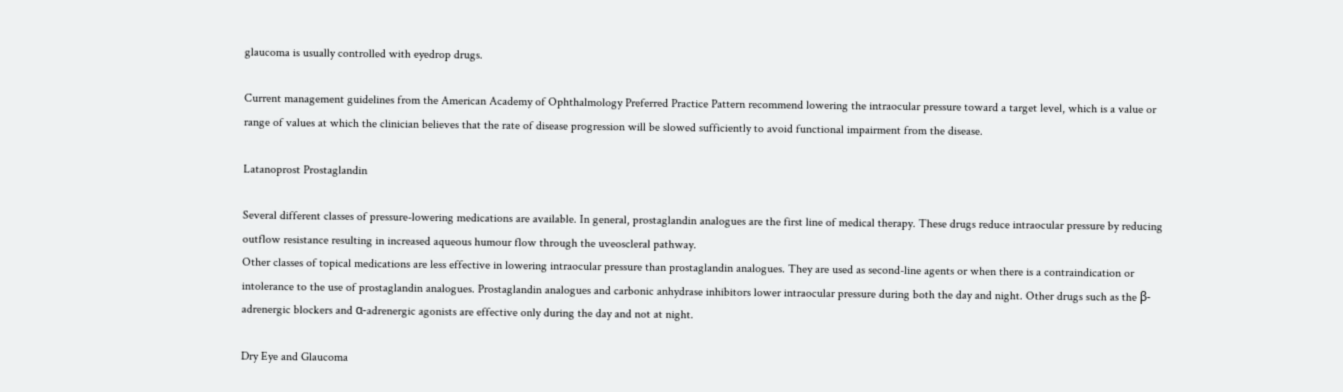glaucoma is usually controlled with eyedrop drugs.

Current management guidelines from the American Academy of Ophthalmology Preferred Practice Pattern recommend lowering the intraocular pressure toward a target level, which is a value or range of values at which the clinician believes that the rate of disease progression will be slowed sufficiently to avoid functional impairment from the disease.

Latanoprost Prostaglandin

Several different classes of pressure-lowering medications are available. In general, prostaglandin analogues are the first line of medical therapy. These drugs reduce intraocular pressure by reducing outflow resistance resulting in increased aqueous humour flow through the uveoscleral pathway.
Other classes of topical medications are less effective in lowering intraocular pressure than prostaglandin analogues. They are used as second-line agents or when there is a contraindication or intolerance to the use of prostaglandin analogues. Prostaglandin analogues and carbonic anhydrase inhibitors lower intraocular pressure during both the day and night. Other drugs such as the β-adrenergic blockers and α-adrenergic agonists are effective only during the day and not at night.

Dry Eye and Glaucoma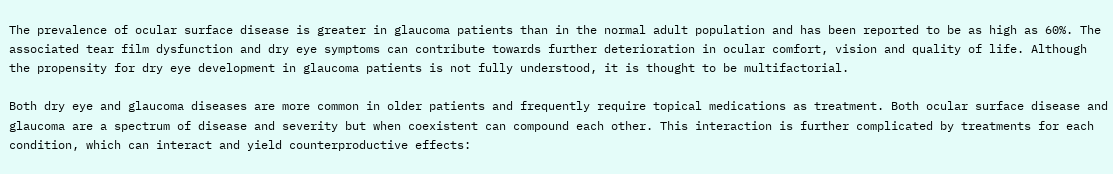The prevalence of ocular surface disease is greater in glaucoma patients than in the normal adult population and has been reported to be as high as 60%. The associated tear film dysfunction and dry eye symptoms can contribute towards further deterioration in ocular comfort, vision and quality of life. Although the propensity for dry eye development in glaucoma patients is not fully understood, it is thought to be multifactorial.

Both dry eye and glaucoma diseases are more common in older patients and frequently require topical medications as treatment. Both ocular surface disease and glaucoma are a spectrum of disease and severity but when coexistent can compound each other. This interaction is further complicated by treatments for each condition, which can interact and yield counterproductive effects: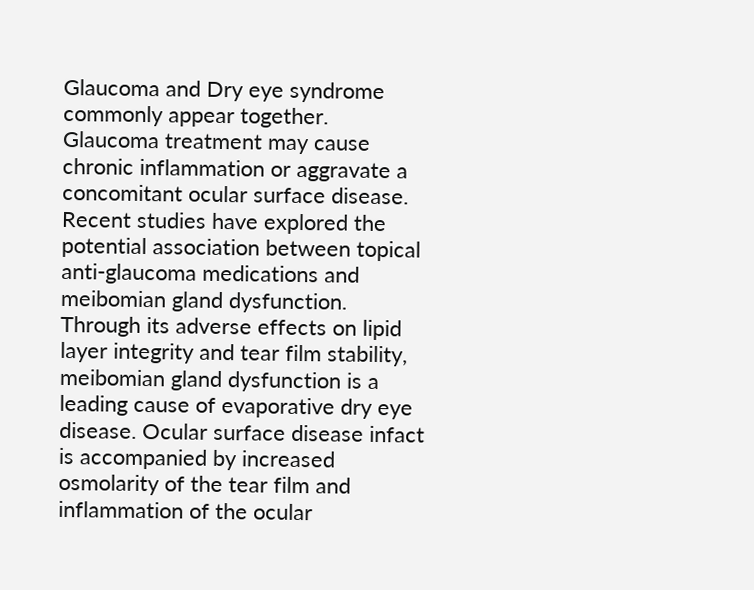Glaucoma and Dry eye syndrome commonly appear together. Glaucoma treatment may cause chronic inflammation or aggravate a concomitant ocular surface disease. Recent studies have explored the potential association between topical anti-glaucoma medications and meibomian gland dysfunction. Through its adverse effects on lipid layer integrity and tear film stability, meibomian gland dysfunction is a leading cause of evaporative dry eye disease. Ocular surface disease infact is accompanied by increased osmolarity of the tear film and inflammation of the ocular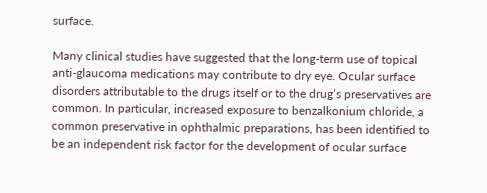surface.

Many clinical studies have suggested that the long-term use of topical anti-glaucoma medications may contribute to dry eye. Ocular surface disorders attributable to the drugs itself or to the drug’s preservatives are common. In particular, increased exposure to benzalkonium chloride, a common preservative in ophthalmic preparations, has been identified to be an independent risk factor for the development of ocular surface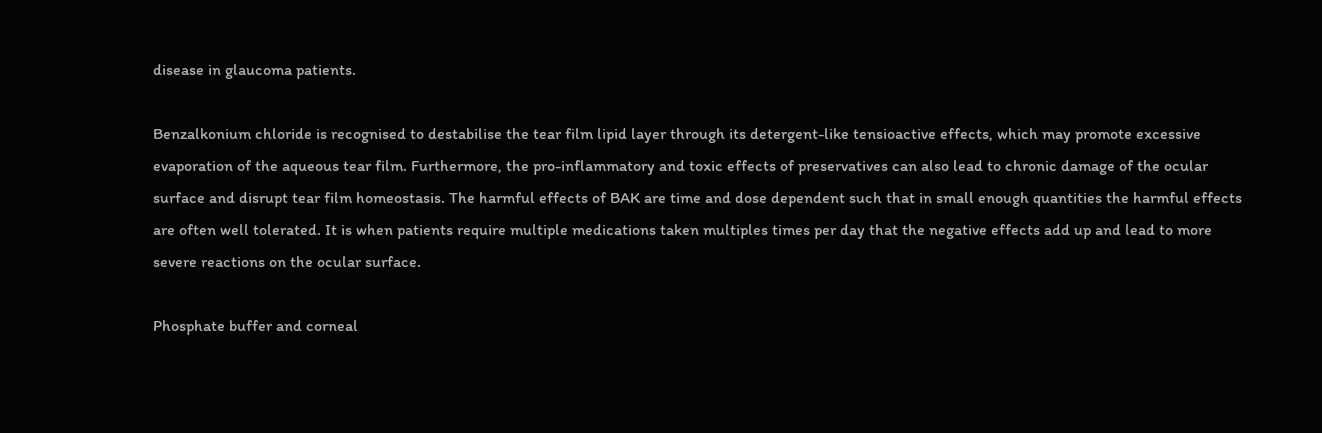disease in glaucoma patients.

Benzalkonium chloride is recognised to destabilise the tear film lipid layer through its detergent-like tensioactive effects, which may promote excessive evaporation of the aqueous tear film. Furthermore, the pro-inflammatory and toxic effects of preservatives can also lead to chronic damage of the ocular surface and disrupt tear film homeostasis. The harmful effects of BAK are time and dose dependent such that in small enough quantities the harmful effects are often well tolerated. It is when patients require multiple medications taken multiples times per day that the negative effects add up and lead to more severe reactions on the ocular surface.

Phosphate buffer and corneal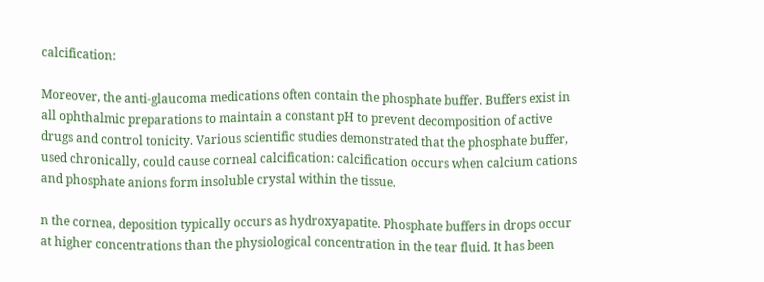calcification:

Moreover, the anti-glaucoma medications often contain the phosphate buffer. Buffers exist in all ophthalmic preparations to maintain a constant pH to prevent decomposition of active drugs and control tonicity. Various scientific studies demonstrated that the phosphate buffer, used chronically, could cause corneal calcification: calcification occurs when calcium cations and phosphate anions form insoluble crystal within the tissue.

n the cornea, deposition typically occurs as hydroxyapatite. Phosphate buffers in drops occur at higher concentrations than the physiological concentration in the tear fluid. It has been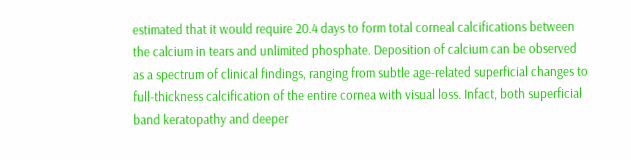estimated that it would require 20.4 days to form total corneal calcifications between the calcium in tears and unlimited phosphate. Deposition of calcium can be observed as a spectrum of clinical findings, ranging from subtle age-related superficial changes to full-thickness calcification of the entire cornea with visual loss. Infact, both superficial band keratopathy and deeper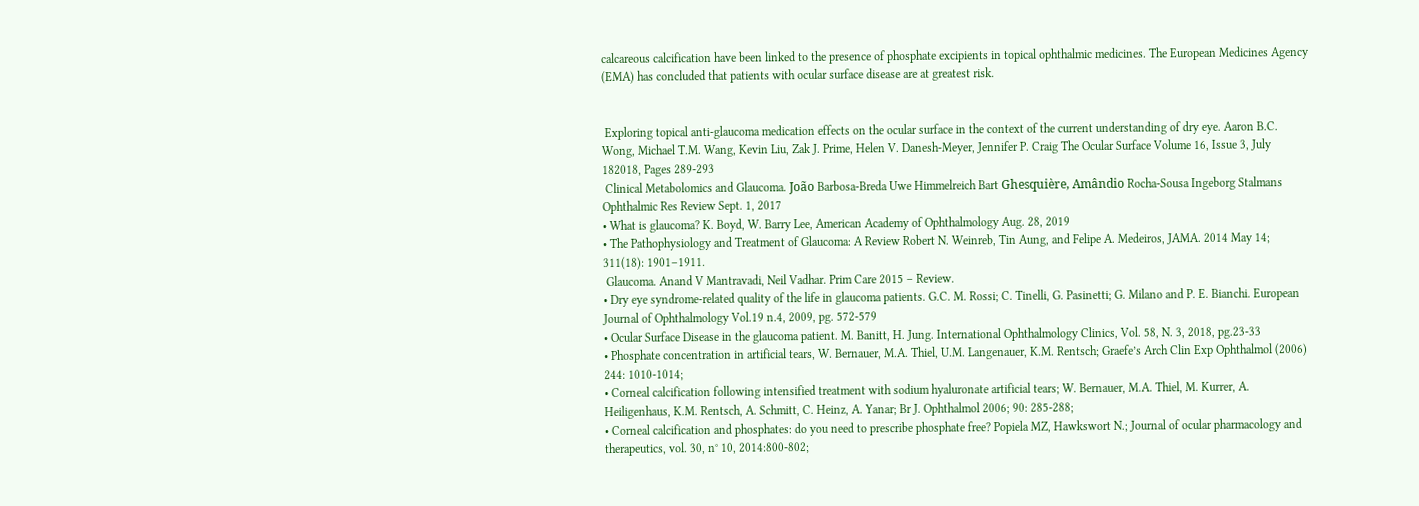calcareous calcification have been linked to the presence of phosphate excipients in topical ophthalmic medicines. The European Medicines Agency (EMA) has concluded that patients with ocular surface disease are at greatest risk.


 Exploring topical anti-glaucoma medication effects on the ocular surface in the context of the current understanding of dry eye. Aaron B.C. Wong, Michael T.M. Wang, Kevin Liu, Zak J. Prime, Helen V. Danesh-Meyer, Jennifer P. Craig The Ocular Surface Volume 16, Issue 3, July 182018, Pages 289-293
 Clinical Metabolomics and Glaucoma. João Barbosa-Breda Uwe Himmelreich Bart Ghesquière, Amândio Rocha-Sousa Ingeborg Stalmans Ophthalmic Res Review Sept. 1, 2017
• What is glaucoma? K. Boyd, W. Barry Lee, American Academy of Ophthalmology Aug. 28, 2019
• The Pathophysiology and Treatment of Glaucoma: A Review Robert N. Weinreb, Tin Aung, and Felipe A. Medeiros, JAMA. 2014 May 14; 311(18): 1901–1911.
 Glaucoma. Anand V Mantravadi, Neil Vadhar. Prim Care 2015 – Review.
• Dry eye syndrome-related quality of the life in glaucoma patients. G.C. M. Rossi; C. Tinelli, G. Pasinetti; G. Milano and P. E. Bianchi. European Journal of Ophthalmology Vol.19 n.4, 2009, pg. 572-579
• Ocular Surface Disease in the glaucoma patient. M. Banitt, H. Jung. International Ophthalmology Clinics, Vol. 58, N. 3, 2018, pg.23-33
• Phosphate concentration in artificial tears, W. Bernauer, M.A. Thiel, U.M. Langenauer, K.M. Rentsch; Graefe’s Arch Clin Exp Ophthalmol (2006) 244: 1010-1014;
• Corneal calcification following intensified treatment with sodium hyaluronate artificial tears; W. Bernauer, M.A. Thiel, M. Kurrer, A. Heiligenhaus, K.M. Rentsch, A. Schmitt, C. Heinz, A. Yanar; Br J. Ophthalmol 2006; 90: 285-288;
• Corneal calcification and phosphates: do you need to prescribe phosphate free? Popiela MZ, Hawkswort N.; Journal of ocular pharmacology and therapeutics, vol. 30, n° 10, 2014:800-802;